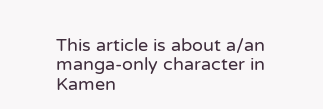This article is about a/an manga-only character in Kamen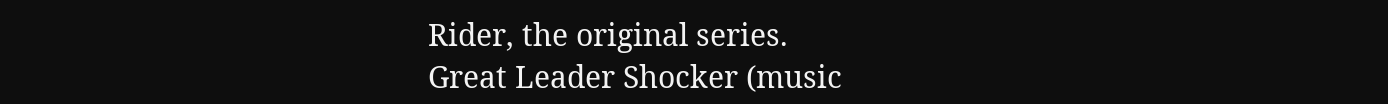Rider, the original series.
Great Leader Shocker (music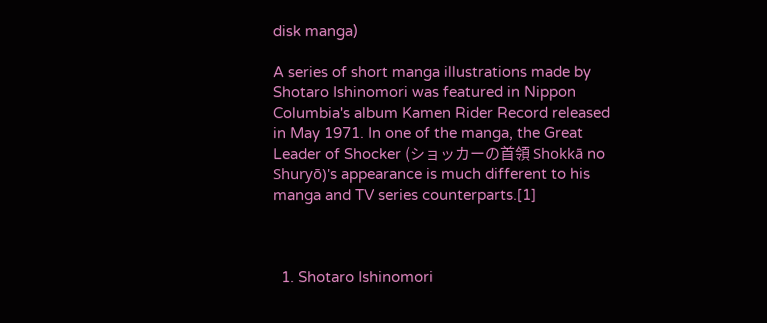disk manga)

A series of short manga illustrations made by Shotaro Ishinomori was featured in Nippon Columbia's album Kamen Rider Record released in May 1971. In one of the manga, the Great Leader of Shocker (ショッカーの首領 Shokkā no Shuryō)'s appearance is much different to his manga and TV series counterparts.[1]



  1. Shotaro Ishinomori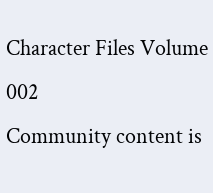Character Files Volume 002
Community content is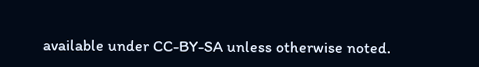available under CC-BY-SA unless otherwise noted.